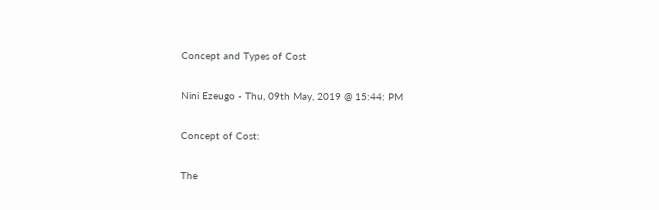Concept and Types of Cost

Nini Ezeugo - Thu, 09th May, 2019 @ 15:44: PM

Concept of Cost:

The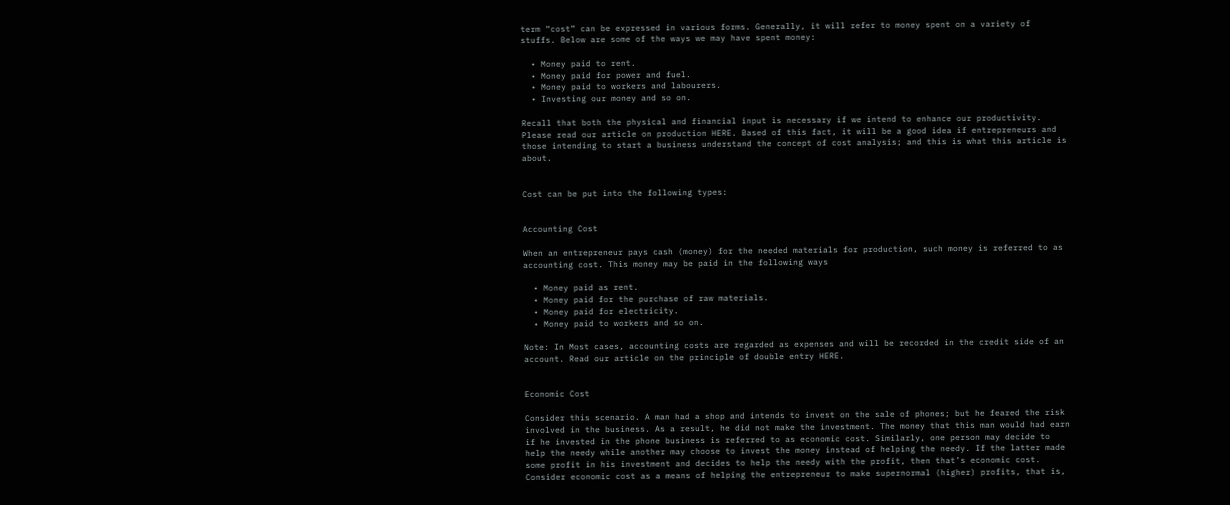term “cost” can be expressed in various forms. Generally, it will refer to money spent on a variety of stuffs. Below are some of the ways we may have spent money:

  • Money paid to rent.
  • Money paid for power and fuel.
  • Money paid to workers and labourers.
  • Investing our money and so on.

Recall that both the physical and financial input is necessary if we intend to enhance our productivity. Please read our article on production HERE. Based of this fact, it will be a good idea if entrepreneurs and those intending to start a business understand the concept of cost analysis; and this is what this article is about.


Cost can be put into the following types:


Accounting Cost

When an entrepreneur pays cash (money) for the needed materials for production, such money is referred to as accounting cost. This money may be paid in the following ways

  • Money paid as rent.
  • Money paid for the purchase of raw materials.
  • Money paid for electricity.
  • Money paid to workers and so on.

Note: In Most cases, accounting costs are regarded as expenses and will be recorded in the credit side of an account. Read our article on the principle of double entry HERE.


Economic Cost

Consider this scenario. A man had a shop and intends to invest on the sale of phones; but he feared the risk involved in the business. As a result, he did not make the investment. The money that this man would had earn if he invested in the phone business is referred to as economic cost. Similarly, one person may decide to help the needy while another may choose to invest the money instead of helping the needy. If the latter made some profit in his investment and decides to help the needy with the profit, then that’s economic cost. Consider economic cost as a means of helping the entrepreneur to make supernormal (higher) profits, that is,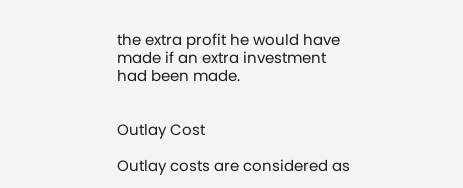the extra profit he would have made if an extra investment had been made.


Outlay Cost

Outlay costs are considered as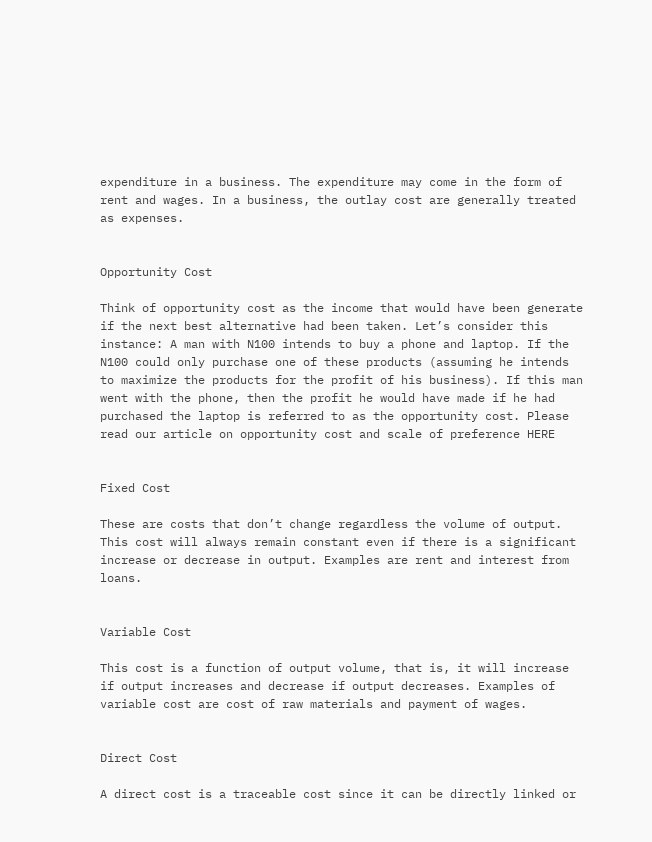expenditure in a business. The expenditure may come in the form of rent and wages. In a business, the outlay cost are generally treated as expenses.


Opportunity Cost

Think of opportunity cost as the income that would have been generate if the next best alternative had been taken. Let’s consider this instance: A man with N100 intends to buy a phone and laptop. If the N100 could only purchase one of these products (assuming he intends to maximize the products for the profit of his business). If this man went with the phone, then the profit he would have made if he had purchased the laptop is referred to as the opportunity cost. Please read our article on opportunity cost and scale of preference HERE


Fixed Cost

These are costs that don’t change regardless the volume of output. This cost will always remain constant even if there is a significant increase or decrease in output. Examples are rent and interest from loans.


Variable Cost

This cost is a function of output volume, that is, it will increase if output increases and decrease if output decreases. Examples of variable cost are cost of raw materials and payment of wages.


Direct Cost

A direct cost is a traceable cost since it can be directly linked or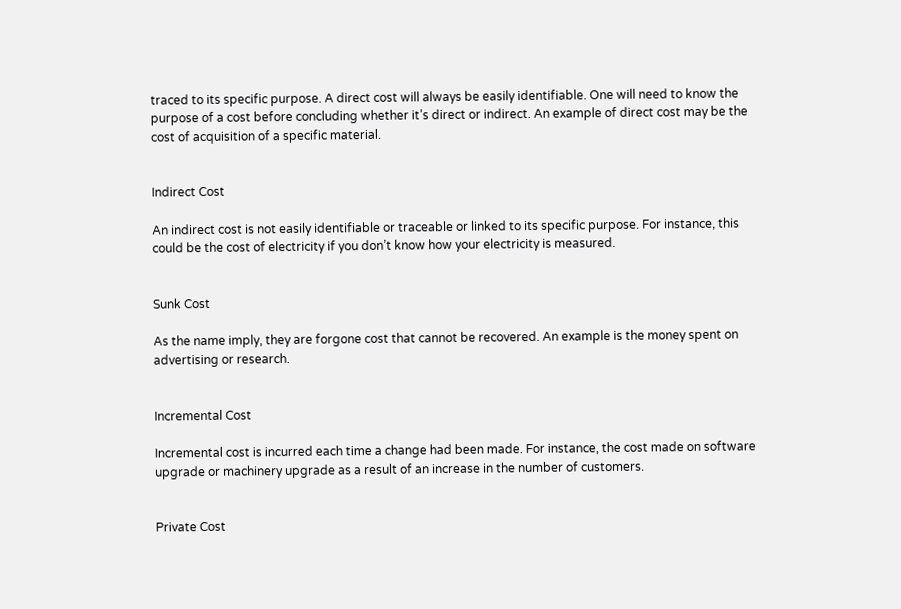traced to its specific purpose. A direct cost will always be easily identifiable. One will need to know the purpose of a cost before concluding whether it’s direct or indirect. An example of direct cost may be the cost of acquisition of a specific material.


Indirect Cost

An indirect cost is not easily identifiable or traceable or linked to its specific purpose. For instance, this could be the cost of electricity if you don’t know how your electricity is measured.


Sunk Cost

As the name imply, they are forgone cost that cannot be recovered. An example is the money spent on advertising or research.


Incremental Cost

Incremental cost is incurred each time a change had been made. For instance, the cost made on software upgrade or machinery upgrade as a result of an increase in the number of customers.


Private Cost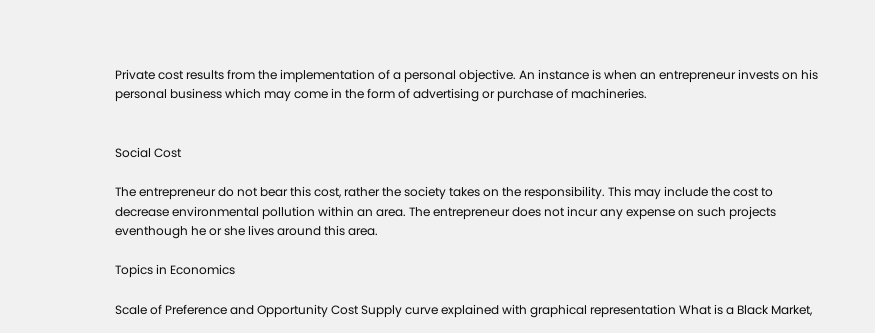Private cost results from the implementation of a personal objective. An instance is when an entrepreneur invests on his personal business which may come in the form of advertising or purchase of machineries.


Social Cost

The entrepreneur do not bear this cost, rather the society takes on the responsibility. This may include the cost to decrease environmental pollution within an area. The entrepreneur does not incur any expense on such projects eventhough he or she lives around this area.

Topics in Economics

Scale of Preference and Opportunity Cost Supply curve explained with graphical representation What is a Black Market,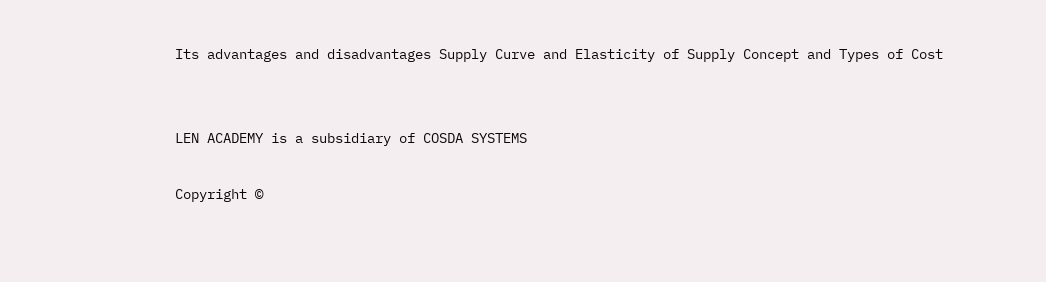Its advantages and disadvantages Supply Curve and Elasticity of Supply Concept and Types of Cost


LEN ACADEMY is a subsidiary of COSDA SYSTEMS

Copyright ©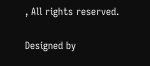, All rights reserved.

Designed by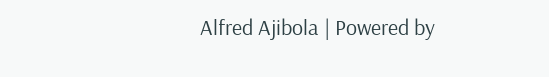Alfred Ajibola | Powered by